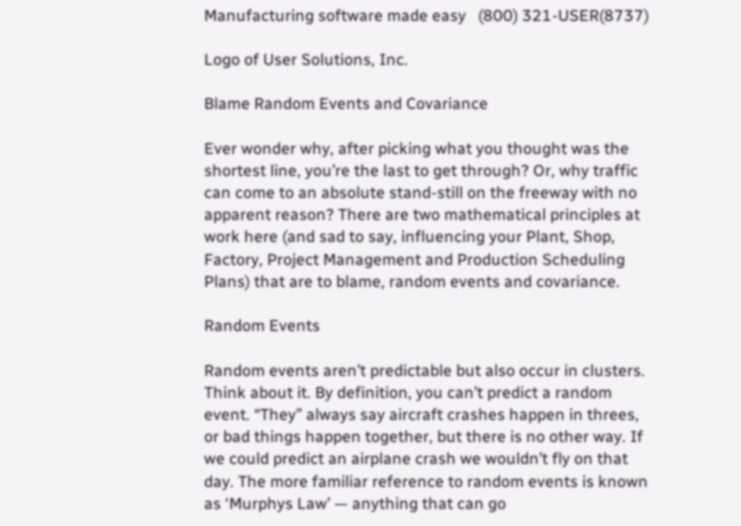Manufacturing software made easy   (800) 321-USER(8737)

Logo of User Solutions, Inc.

Blame Random Events and Covariance

Ever wonder why, after picking what you thought was the shortest line, you’re the last to get through? Or, why traffic can come to an absolute stand-still on the freeway with no apparent reason? There are two mathematical principles at work here (and sad to say, influencing your Plant, Shop, Factory, Project Management and Production Scheduling Plans) that are to blame, random events and covariance.

Random Events

Random events aren’t predictable but also occur in clusters. Think about it. By definition, you can’t predict a random event. “They” always say aircraft crashes happen in threes, or bad things happen together, but there is no other way. If we could predict an airplane crash we wouldn’t fly on that day. The more familiar reference to random events is known as ‘Murphys Law’ — anything that can go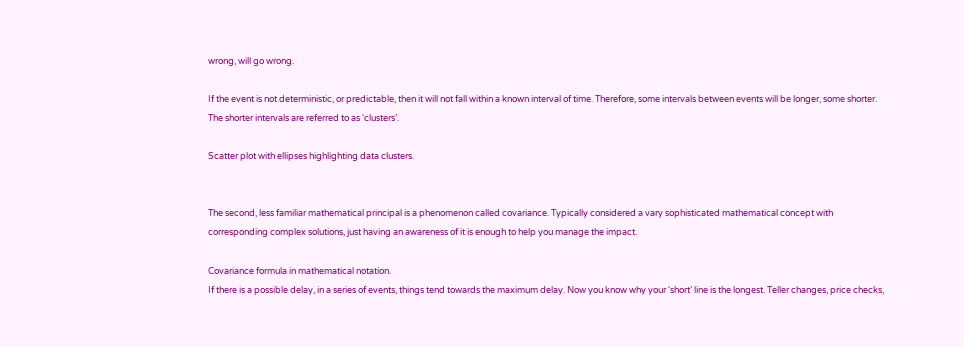wrong, will go wrong.

If the event is not deterministic, or predictable, then it will not fall within a known interval of time. Therefore, some intervals between events will be longer, some shorter. The shorter intervals are referred to as ‘clusters’.

Scatter plot with ellipses highlighting data clusters.


The second, less familiar mathematical principal is a phenomenon called covariance. Typically considered a vary sophisticated mathematical concept with corresponding complex solutions, just having an awareness of it is enough to help you manage the impact.

Covariance formula in mathematical notation.
If there is a possible delay, in a series of events, things tend towards the maximum delay. Now you know why your ‘short’ line is the longest. Teller changes, price checks,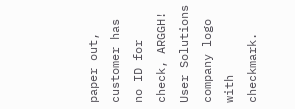paper out, customer has no ID for check, ARGGH!
User Solutions company logo with checkmark.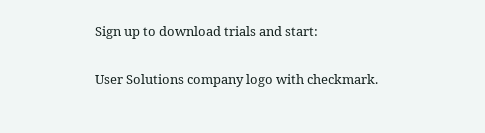Sign up to download trials and start:

User Solutions company logo with checkmark.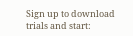Sign up to download trials and start: